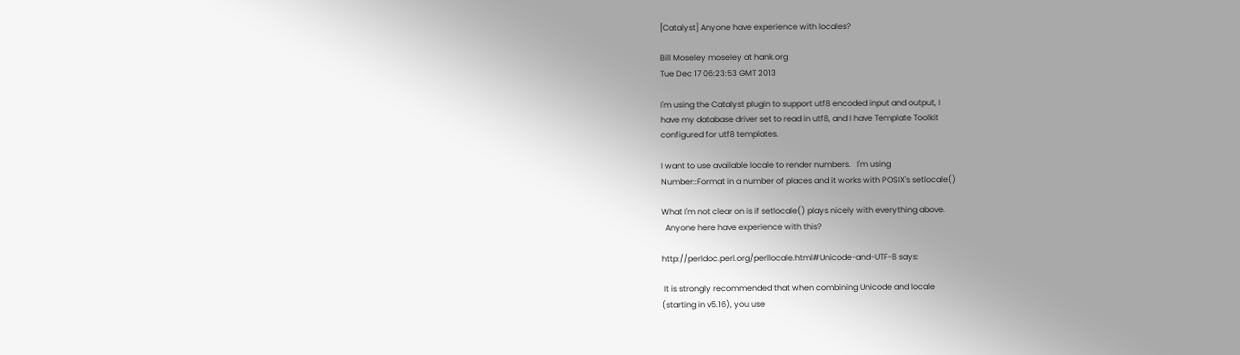[Catalyst] Anyone have experience with locales?

Bill Moseley moseley at hank.org
Tue Dec 17 06:23:53 GMT 2013

I'm using the Catalyst plugin to support utf8 encoded input and output, I
have my database driver set to read in utf8, and I have Template Toolkit
configured for utf8 templates.

I want to use available locale to render numbers.   I'm using
Number::Format in a number of places and it works with POSIX's setlocale()

What I'm not clear on is if setlocale() plays nicely with everything above.
  Anyone here have experience with this?

http://perldoc.perl.org/perllocale.html#Unicode-and-UTF-8 says:

 It is strongly recommended that when combining Unicode and locale
(starting in v5.16), you use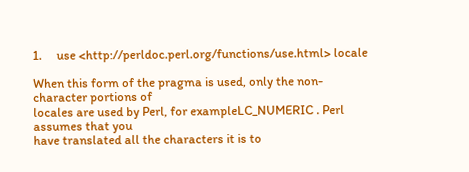1.     use <http://perldoc.perl.org/functions/use.html> locale

When this form of the pragma is used, only the non-character portions of
locales are used by Perl, for exampleLC_NUMERIC . Perl assumes that you
have translated all the characters it is to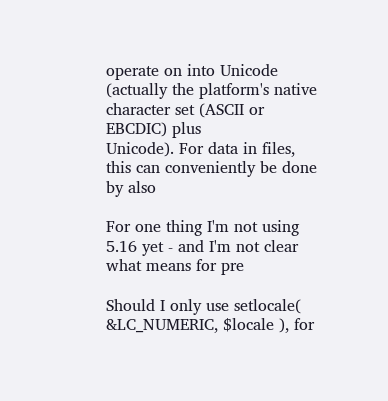operate on into Unicode
(actually the platform's native character set (ASCII or EBCDIC) plus
Unicode). For data in files, this can conveniently be done by also

For one thing I'm not using 5.16 yet - and I'm not clear what means for pre

Should I only use setlocale( &LC_NUMERIC, $locale ), for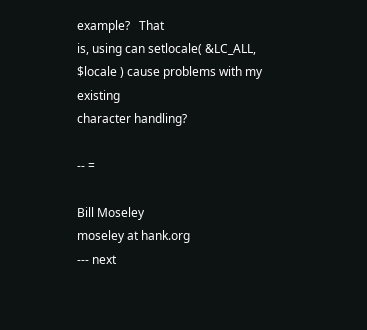example?   That
is, using can setlocale( &LC_ALL, $locale ) cause problems with my existing
character handling?

-- =

Bill Moseley
moseley at hank.org
--- next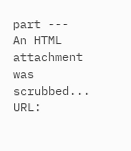part ---
An HTML attachment was scrubbed...
URL: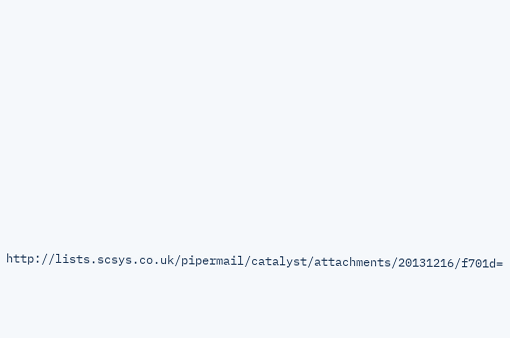http://lists.scsys.co.uk/pipermail/catalyst/attachments/20131216/f701d=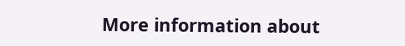More information about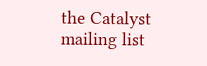the Catalyst mailing list